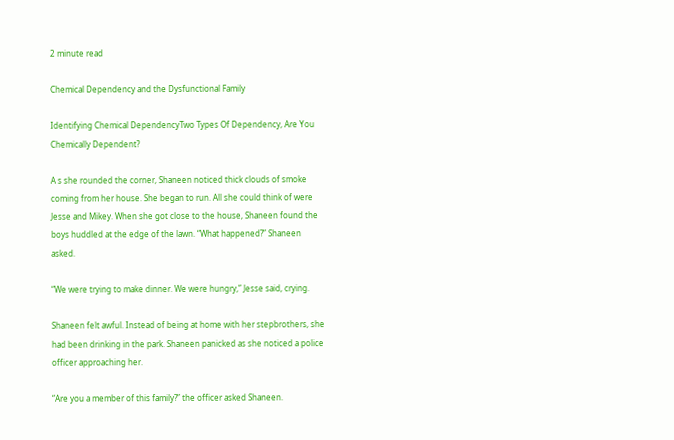2 minute read

Chemical Dependency and the Dysfunctional Family

Identifying Chemical DependencyTwo Types Of Dependency, Are You Chemically Dependent?

A s she rounded the corner, Shaneen noticed thick clouds of smoke coming from her house. She began to run. All she could think of were Jesse and Mikey. When she got close to the house, Shaneen found the boys huddled at the edge of the lawn. “What happened?” Shaneen asked.

“We were trying to make dinner. We were hungry,” Jesse said, crying.

Shaneen felt awful. Instead of being at home with her stepbrothers, she had been drinking in the park. Shaneen panicked as she noticed a police officer approaching her.

“Are you a member of this family?” the officer asked Shaneen.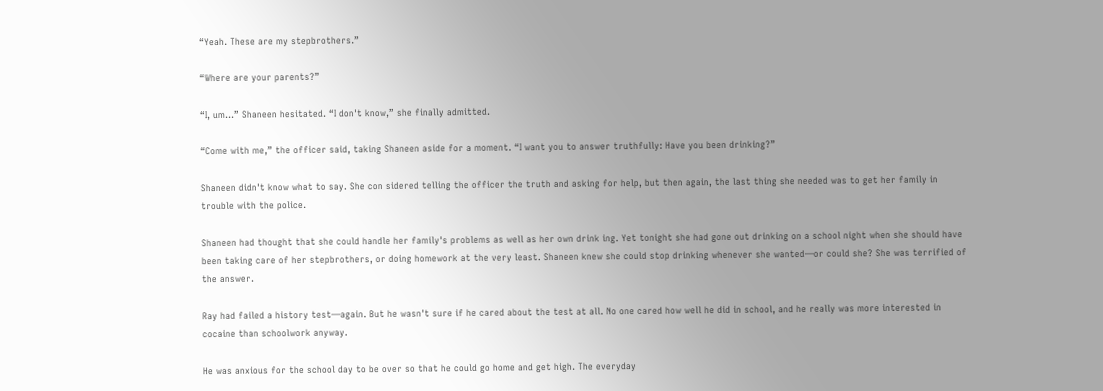“Yeah. These are my stepbrothers.”

“Where are your parents?”

“I, um…” Shaneen hesitated. “I don't know,” she finally admitted.

“Come with me,” the officer said, taking Shaneen aside for a moment. “I want you to answer truthfully: Have you been drinking?”

Shaneen didn't know what to say. She con sidered telling the officer the truth and asking for help, but then again, the last thing she needed was to get her family in trouble with the police.

Shaneen had thought that she could handle her family's problems as well as her own drink ing. Yet tonight she had gone out drinking on a school night when she should have been taking care of her stepbrothers, or doing homework at the very least. Shaneen knew she could stop drinking whenever she wanted—or could she? She was terrified of the answer.

Ray had failed a history test—again. But he wasn't sure if he cared about the test at all. No one cared how well he did in school, and he really was more interested in cocaine than schoolwork anyway.

He was anxious for the school day to be over so that he could go home and get high. The everyday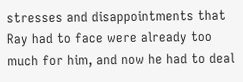stresses and disappointments that Ray had to face were already too much for him, and now he had to deal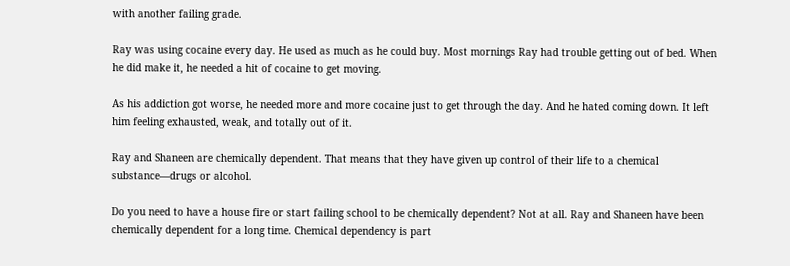with another failing grade.

Ray was using cocaine every day. He used as much as he could buy. Most mornings Ray had trouble getting out of bed. When he did make it, he needed a hit of cocaine to get moving.

As his addiction got worse, he needed more and more cocaine just to get through the day. And he hated coming down. It left him feeling exhausted, weak, and totally out of it.

Ray and Shaneen are chemically dependent. That means that they have given up control of their life to a chemical substance—drugs or alcohol.

Do you need to have a house fire or start failing school to be chemically dependent? Not at all. Ray and Shaneen have been chemically dependent for a long time. Chemical dependency is part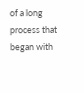of a long process that began with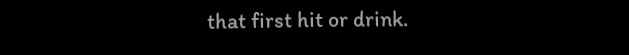that first hit or drink.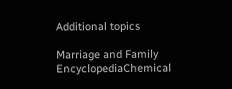Additional topics

Marriage and Family EncyclopediaChemical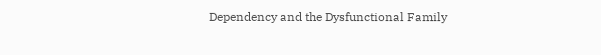Dependency and the Dysfunctional Family